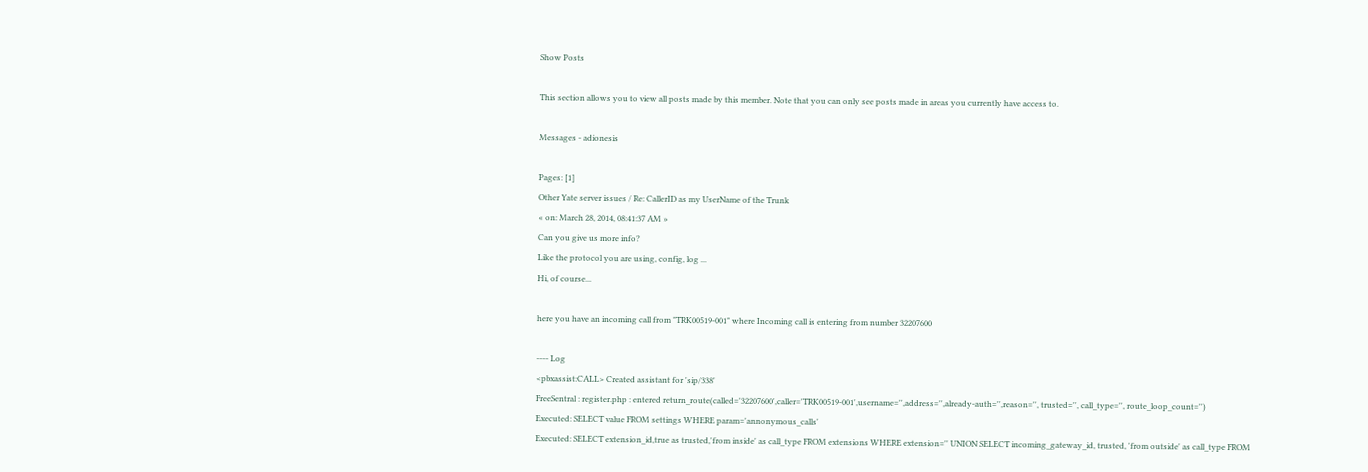Show Posts

This section allows you to view all posts made by this member. Note that you can only see posts made in areas you currently have access to.

Messages - adionesis

Pages: [1]
Other Yate server issues / Re: CallerID as my UserName of the Trunk
« on: March 28, 2014, 08:41:37 AM »
Can you give us more info?
Like the protocol you are using, config, log ...
Hi, of course...

here you have an incoming call from "TRK00519-001" where Incoming call is entering from number 32207600

---- Log
<pbxassist:CALL> Created assistant for 'sip/338'
FreeSentral : register.php : entered return_route(called='32207600',caller='TRK00519-001',username='',address='',already-auth='',reason='', trusted='', call_type='', route_loop_count='')
Executed: SELECT value FROM settings WHERE param='annonymous_calls'
Executed: SELECT extension_id,true as trusted,'from inside' as call_type FROM extensions WHERE extension='' UNION SELECT incoming_gateway_id, trusted, 'from outside' as call_type FROM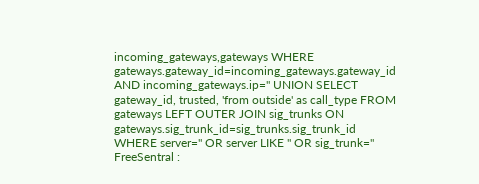incoming_gateways,gateways WHERE gateways.gateway_id=incoming_gateways.gateway_id AND incoming_gateways.ip='' UNION SELECT gateway_id, trusted, 'from outside' as call_type FROM gateways LEFT OUTER JOIN sig_trunks ON gateways.sig_trunk_id=sig_trunks.sig_trunk_id WHERE server='' OR server LIKE '' OR sig_trunk=''
FreeSentral :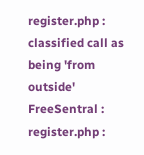register.php : classified call as being 'from outside'
FreeSentral : register.php :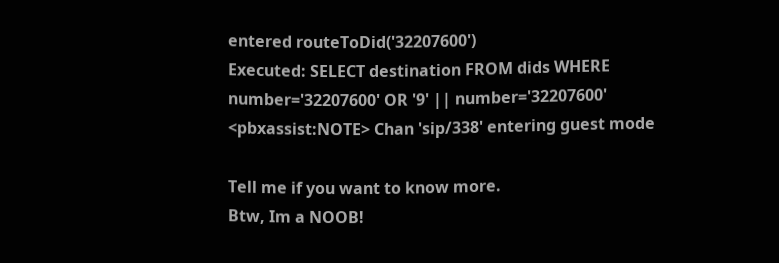entered routeToDid('32207600')
Executed: SELECT destination FROM dids WHERE number='32207600' OR '9' || number='32207600'
<pbxassist:NOTE> Chan 'sip/338' entering guest mode

Tell me if you want to know more.
Btw, Im a NOOB!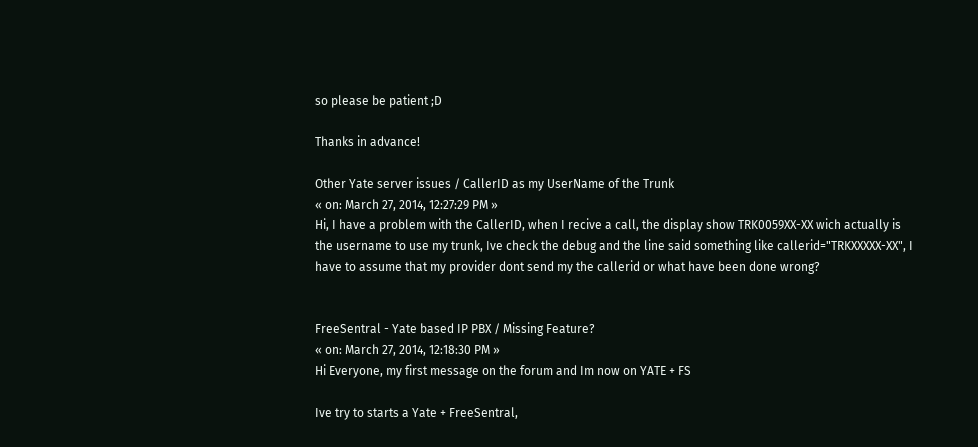so please be patient ;D

Thanks in advance!

Other Yate server issues / CallerID as my UserName of the Trunk
« on: March 27, 2014, 12:27:29 PM »
Hi, I have a problem with the CallerID, when I recive a call, the display show TRK0059XX-XX wich actually is the username to use my trunk, Ive check the debug and the line said something like callerid="TRKXXXXX-XX", I have to assume that my provider dont send my the callerid or what have been done wrong?


FreeSentral - Yate based IP PBX / Missing Feature?
« on: March 27, 2014, 12:18:30 PM »
Hi Everyone, my first message on the forum and Im now on YATE + FS

Ive try to starts a Yate + FreeSentral,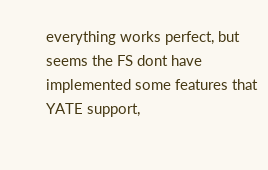everything works perfect, but seems the FS dont have implemented some features that YATE support,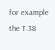for example the T.38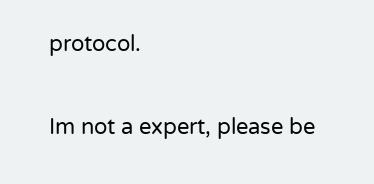protocol.

Im not a expert, please be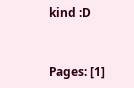kind :D


Pages: [1]